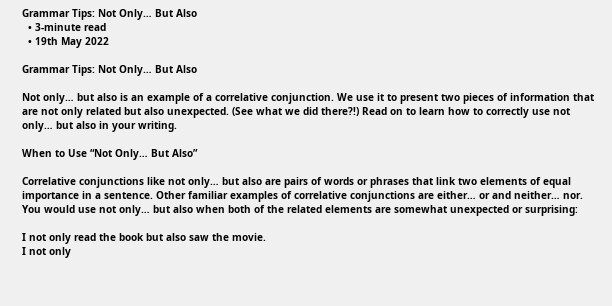Grammar Tips: Not Only… But Also
  • 3-minute read
  • 19th May 2022

Grammar Tips: Not Only… But Also

Not only… but also is an example of a correlative conjunction. We use it to present two pieces of information that are not only related but also unexpected. (See what we did there?!) Read on to learn how to correctly use not only… but also in your writing.

When to Use “Not Only… But Also”

Correlative conjunctions like not only… but also are pairs of words or phrases that link two elements of equal importance in a sentence. Other familiar examples of correlative conjunctions are either… or and neither… nor. You would use not only… but also when both of the related elements are somewhat unexpected or surprising:

I not only read the book but also saw the movie.
I not only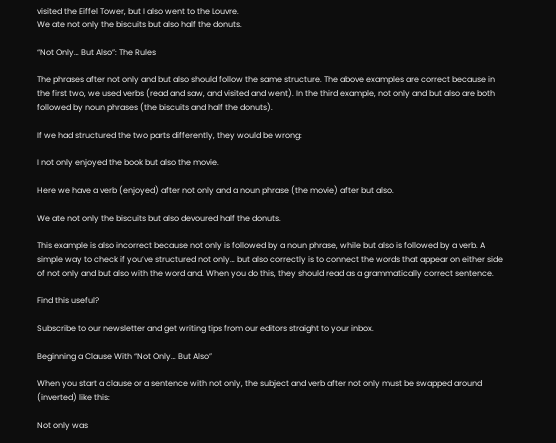visited the Eiffel Tower, but I also went to the Louvre.
We ate not only the biscuits but also half the donuts.

“Not Only… But Also”: The Rules

The phrases after not only and but also should follow the same structure. The above examples are correct because in the first two, we used verbs (read and saw, and visited and went). In the third example, not only and but also are both followed by noun phrases (the biscuits and half the donuts).

If we had structured the two parts differently, they would be wrong:

I not only enjoyed the book but also the movie.

Here we have a verb (enjoyed) after not only and a noun phrase (the movie) after but also.

We ate not only the biscuits but also devoured half the donuts.

This example is also incorrect because not only is followed by a noun phrase, while but also is followed by a verb. A simple way to check if you’ve structured not only… but also correctly is to connect the words that appear on either side of not only and but also with the word and. When you do this, they should read as a grammatically correct sentence.

Find this useful?

Subscribe to our newsletter and get writing tips from our editors straight to your inbox.

Beginning a Clause With “Not Only… But Also”

When you start a clause or a sentence with not only, the subject and verb after not only must be swapped around (inverted) like this:

Not only was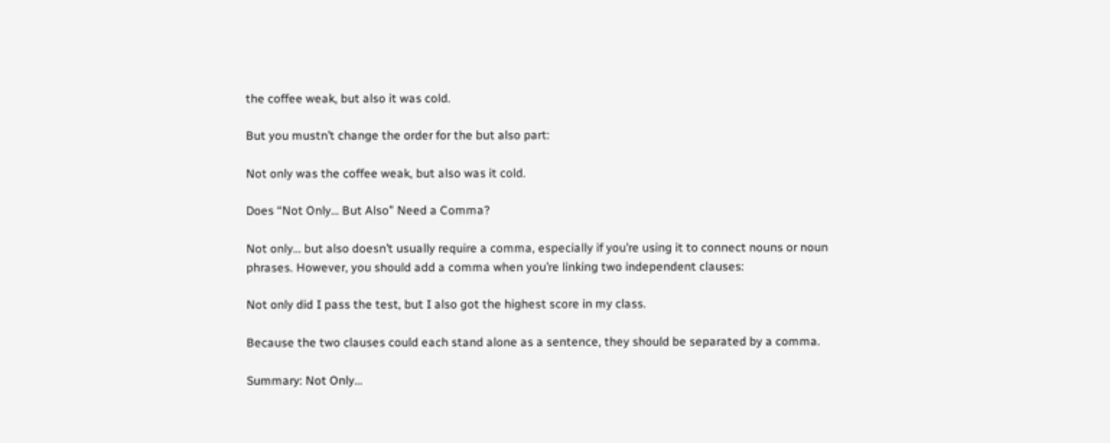the coffee weak, but also it was cold.

But you mustn’t change the order for the but also part:

Not only was the coffee weak, but also was it cold.

Does “Not Only… But Also” Need a Comma?

Not only… but also doesn’t usually require a comma, especially if you’re using it to connect nouns or noun phrases. However, you should add a comma when you’re linking two independent clauses:

Not only did I pass the test, but I also got the highest score in my class.

Because the two clauses could each stand alone as a sentence, they should be separated by a comma.

Summary: Not Only…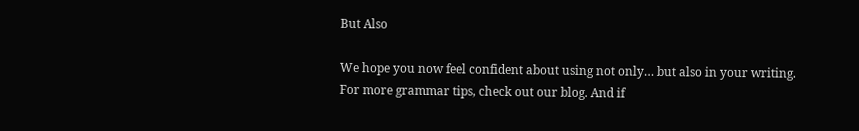But Also

We hope you now feel confident about using not only… but also in your writing. For more grammar tips, check out our blog. And if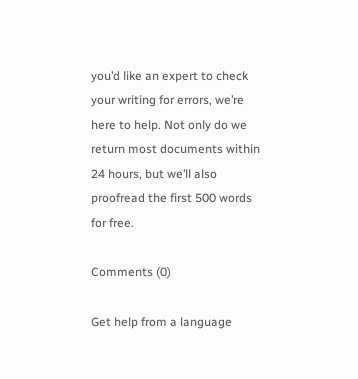you’d like an expert to check your writing for errors, we’re here to help. Not only do we return most documents within 24 hours, but we’ll also proofread the first 500 words for free.

Comments (0)

Get help from a language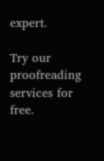expert.

Try our proofreading services for free.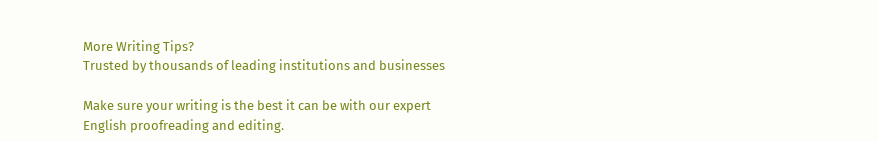More Writing Tips?
Trusted by thousands of leading institutions and businesses

Make sure your writing is the best it can be with our expert English proofreading and editing.